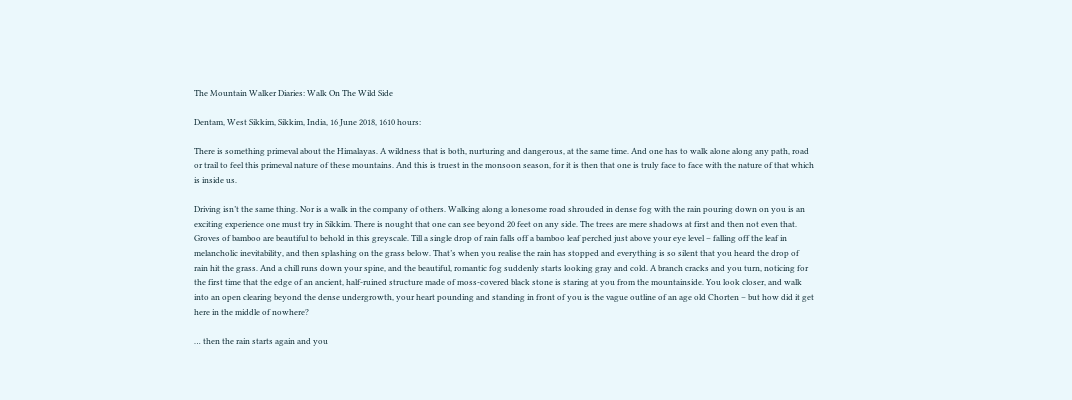The Mountain Walker Diaries: Walk On The Wild Side

Dentam, West Sikkim, Sikkim, India, 16 June 2018, 1610 hours:

There is something primeval about the Himalayas. A wildness that is both, nurturing and dangerous, at the same time. And one has to walk alone along any path, road or trail to feel this primeval nature of these mountains. And this is truest in the monsoon season, for it is then that one is truly face to face with the nature of that which is inside us.

Driving isn’t the same thing. Nor is a walk in the company of others. Walking along a lonesome road shrouded in dense fog with the rain pouring down on you is an exciting experience one must try in Sikkim. There is nought that one can see beyond 20 feet on any side. The trees are mere shadows at first and then not even that. Groves of bamboo are beautiful to behold in this greyscale. Till a single drop of rain falls off a bamboo leaf perched just above your eye level – falling off the leaf in melancholic inevitability, and then splashing on the grass below. That’s when you realise the rain has stopped and everything is so silent that you heard the drop of rain hit the grass. And a chill runs down your spine, and the beautiful, romantic fog suddenly starts looking gray and cold. A branch cracks and you turn, noticing for the first time that the edge of an ancient, half-ruined structure made of moss-covered black stone is staring at you from the mountainside. You look closer, and walk into an open clearing beyond the dense undergrowth, your heart pounding and standing in front of you is the vague outline of an age old Chorten – but how did it get here in the middle of nowhere?

… then the rain starts again and you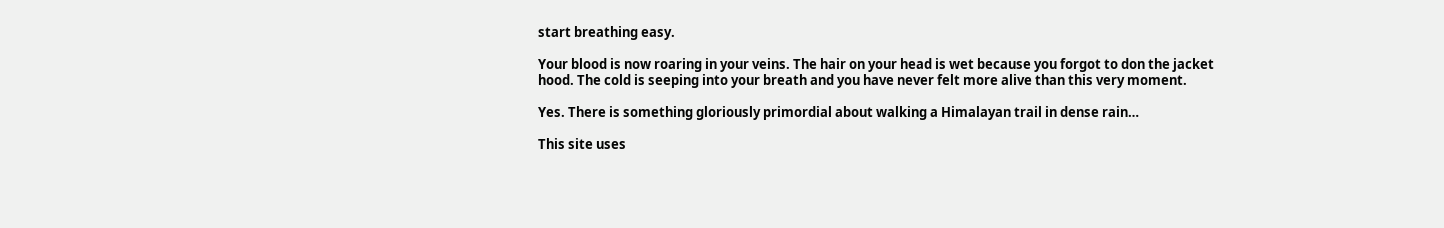start breathing easy.

Your blood is now roaring in your veins. The hair on your head is wet because you forgot to don the jacket hood. The cold is seeping into your breath and you have never felt more alive than this very moment.

Yes. There is something gloriously primordial about walking a Himalayan trail in dense rain…

This site uses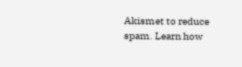Akismet to reduce spam. Learn how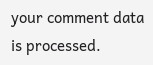your comment data is processed.